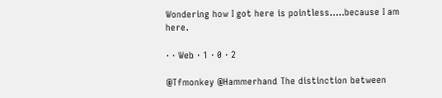Wondering how I got here is pointless.....because I am here.

· · Web · 1 · 0 · 2

@Tfmonkey @Hammerhand The distinction between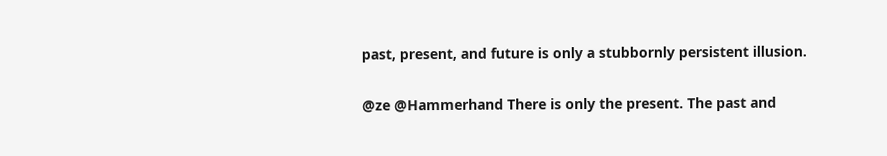past, present, and future is only a stubbornly persistent illusion.

@ze @Hammerhand There is only the present. The past and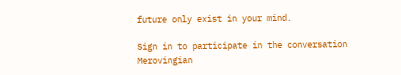future only exist in your mind.

Sign in to participate in the conversation
Merovingian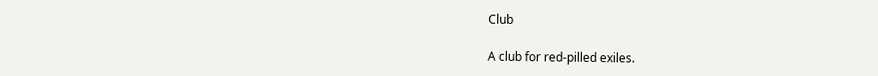Club

A club for red-pilled exiles.